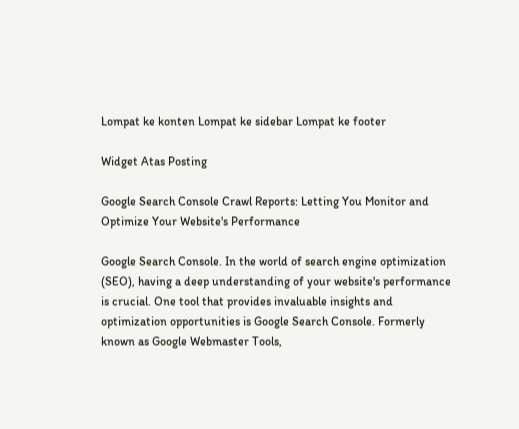Lompat ke konten Lompat ke sidebar Lompat ke footer

Widget Atas Posting

Google Search Console Crawl Reports: Letting You Monitor and Optimize Your Website's Performance

Google Search Console. In the world of search engine optimization (SEO), having a deep understanding of your website's performance is crucial. One tool that provides invaluable insights and optimization opportunities is Google Search Console. Formerly known as Google Webmaster Tools,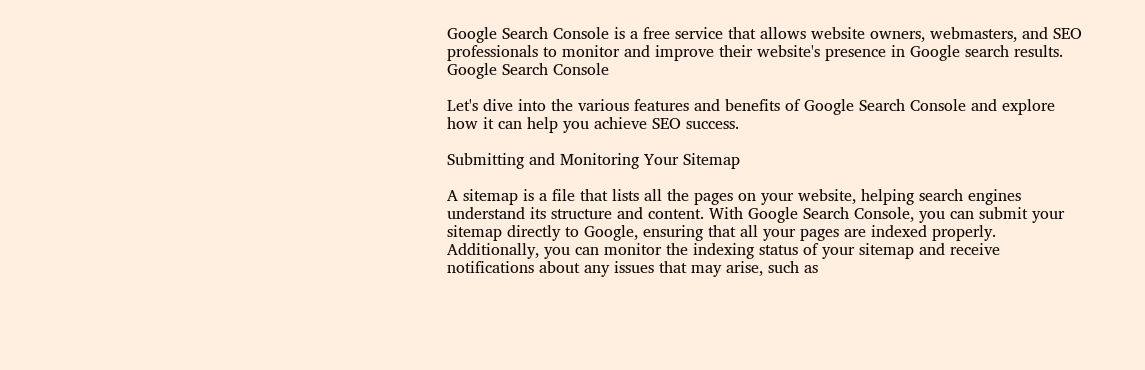Google Search Console is a free service that allows website owners, webmasters, and SEO professionals to monitor and improve their website's presence in Google search results.
Google Search Console

Let's dive into the various features and benefits of Google Search Console and explore how it can help you achieve SEO success.

Submitting and Monitoring Your Sitemap

A sitemap is a file that lists all the pages on your website, helping search engines understand its structure and content. With Google Search Console, you can submit your sitemap directly to Google, ensuring that all your pages are indexed properly. Additionally, you can monitor the indexing status of your sitemap and receive notifications about any issues that may arise, such as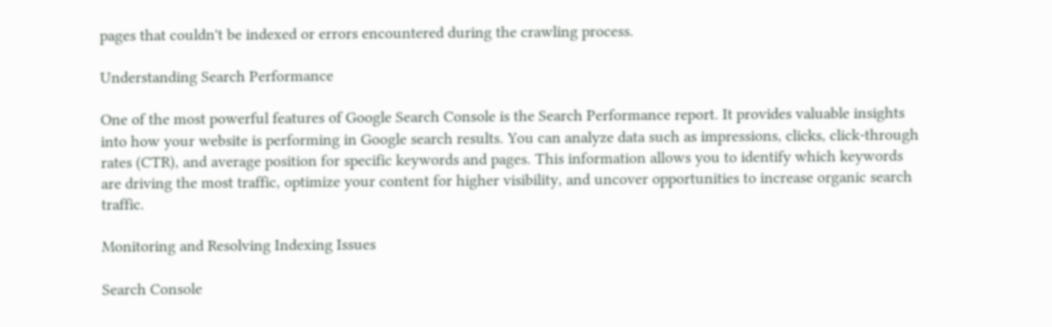pages that couldn't be indexed or errors encountered during the crawling process.

Understanding Search Performance

One of the most powerful features of Google Search Console is the Search Performance report. It provides valuable insights into how your website is performing in Google search results. You can analyze data such as impressions, clicks, click-through rates (CTR), and average position for specific keywords and pages. This information allows you to identify which keywords are driving the most traffic, optimize your content for higher visibility, and uncover opportunities to increase organic search traffic.

Monitoring and Resolving Indexing Issues

Search Console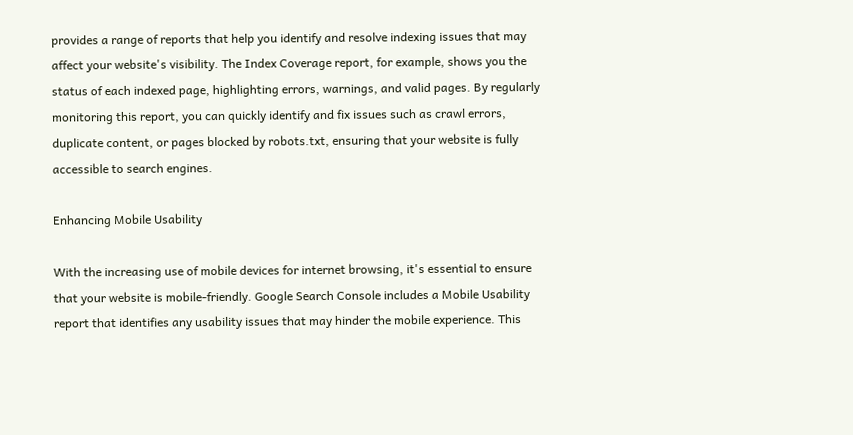provides a range of reports that help you identify and resolve indexing issues that may affect your website's visibility. The Index Coverage report, for example, shows you the status of each indexed page, highlighting errors, warnings, and valid pages. By regularly monitoring this report, you can quickly identify and fix issues such as crawl errors, duplicate content, or pages blocked by robots.txt, ensuring that your website is fully accessible to search engines.

Enhancing Mobile Usability

With the increasing use of mobile devices for internet browsing, it's essential to ensure that your website is mobile-friendly. Google Search Console includes a Mobile Usability report that identifies any usability issues that may hinder the mobile experience. This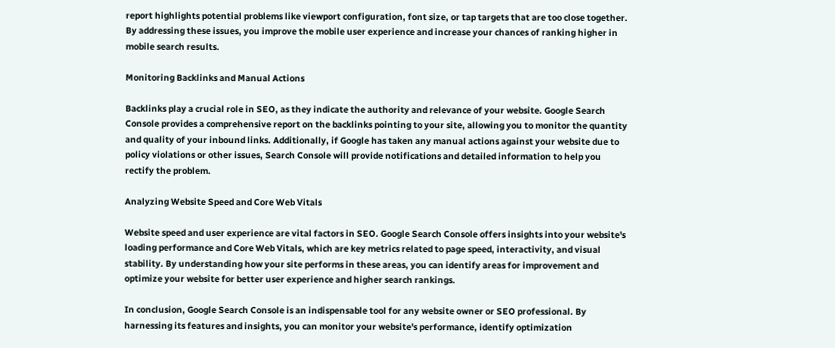report highlights potential problems like viewport configuration, font size, or tap targets that are too close together. By addressing these issues, you improve the mobile user experience and increase your chances of ranking higher in mobile search results.

Monitoring Backlinks and Manual Actions

Backlinks play a crucial role in SEO, as they indicate the authority and relevance of your website. Google Search Console provides a comprehensive report on the backlinks pointing to your site, allowing you to monitor the quantity and quality of your inbound links. Additionally, if Google has taken any manual actions against your website due to policy violations or other issues, Search Console will provide notifications and detailed information to help you rectify the problem.

Analyzing Website Speed and Core Web Vitals

Website speed and user experience are vital factors in SEO. Google Search Console offers insights into your website's loading performance and Core Web Vitals, which are key metrics related to page speed, interactivity, and visual stability. By understanding how your site performs in these areas, you can identify areas for improvement and optimize your website for better user experience and higher search rankings.

In conclusion, Google Search Console is an indispensable tool for any website owner or SEO professional. By harnessing its features and insights, you can monitor your website's performance, identify optimization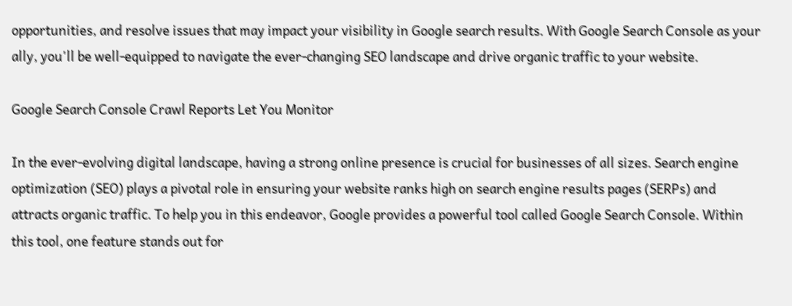opportunities, and resolve issues that may impact your visibility in Google search results. With Google Search Console as your ally, you'll be well-equipped to navigate the ever-changing SEO landscape and drive organic traffic to your website.

Google Search Console Crawl Reports Let You Monitor

In the ever-evolving digital landscape, having a strong online presence is crucial for businesses of all sizes. Search engine optimization (SEO) plays a pivotal role in ensuring your website ranks high on search engine results pages (SERPs) and attracts organic traffic. To help you in this endeavor, Google provides a powerful tool called Google Search Console. Within this tool, one feature stands out for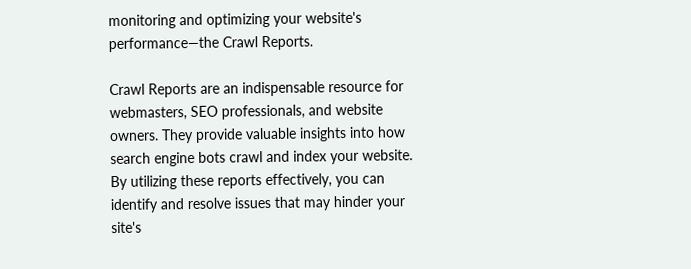monitoring and optimizing your website's performance—the Crawl Reports.

Crawl Reports are an indispensable resource for webmasters, SEO professionals, and website owners. They provide valuable insights into how search engine bots crawl and index your website. By utilizing these reports effectively, you can identify and resolve issues that may hinder your site's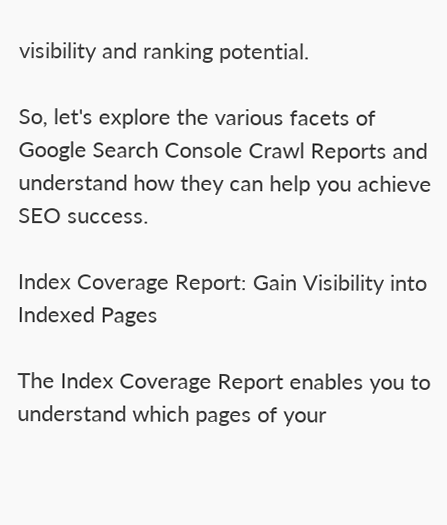visibility and ranking potential.

So, let's explore the various facets of Google Search Console Crawl Reports and understand how they can help you achieve SEO success.

Index Coverage Report: Gain Visibility into Indexed Pages

The Index Coverage Report enables you to understand which pages of your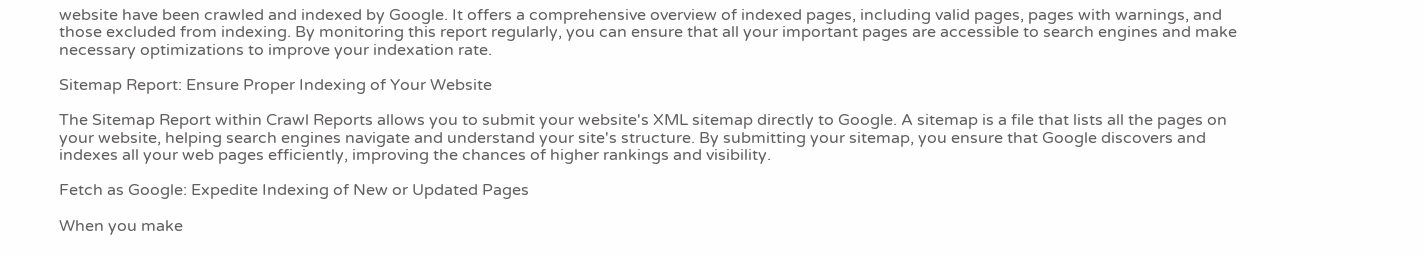website have been crawled and indexed by Google. It offers a comprehensive overview of indexed pages, including valid pages, pages with warnings, and those excluded from indexing. By monitoring this report regularly, you can ensure that all your important pages are accessible to search engines and make necessary optimizations to improve your indexation rate.

Sitemap Report: Ensure Proper Indexing of Your Website

The Sitemap Report within Crawl Reports allows you to submit your website's XML sitemap directly to Google. A sitemap is a file that lists all the pages on your website, helping search engines navigate and understand your site's structure. By submitting your sitemap, you ensure that Google discovers and indexes all your web pages efficiently, improving the chances of higher rankings and visibility.

Fetch as Google: Expedite Indexing of New or Updated Pages

When you make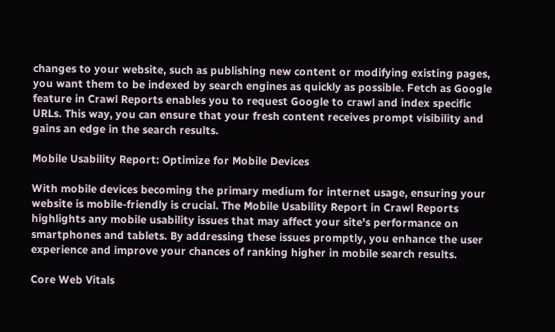changes to your website, such as publishing new content or modifying existing pages, you want them to be indexed by search engines as quickly as possible. Fetch as Google feature in Crawl Reports enables you to request Google to crawl and index specific URLs. This way, you can ensure that your fresh content receives prompt visibility and gains an edge in the search results.

Mobile Usability Report: Optimize for Mobile Devices

With mobile devices becoming the primary medium for internet usage, ensuring your website is mobile-friendly is crucial. The Mobile Usability Report in Crawl Reports highlights any mobile usability issues that may affect your site's performance on smartphones and tablets. By addressing these issues promptly, you enhance the user experience and improve your chances of ranking higher in mobile search results.

Core Web Vitals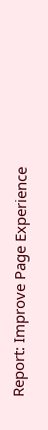Report: Improve Page Experience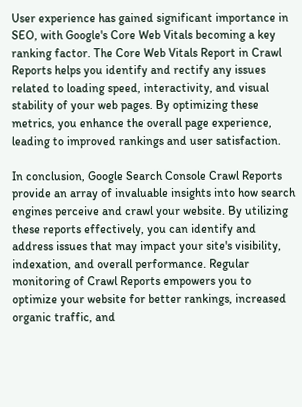User experience has gained significant importance in SEO, with Google's Core Web Vitals becoming a key ranking factor. The Core Web Vitals Report in Crawl Reports helps you identify and rectify any issues related to loading speed, interactivity, and visual stability of your web pages. By optimizing these metrics, you enhance the overall page experience, leading to improved rankings and user satisfaction.

In conclusion, Google Search Console Crawl Reports provide an array of invaluable insights into how search engines perceive and crawl your website. By utilizing these reports effectively, you can identify and address issues that may impact your site's visibility, indexation, and overall performance. Regular monitoring of Crawl Reports empowers you to optimize your website for better rankings, increased organic traffic, and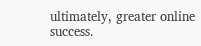ultimately, greater online success.